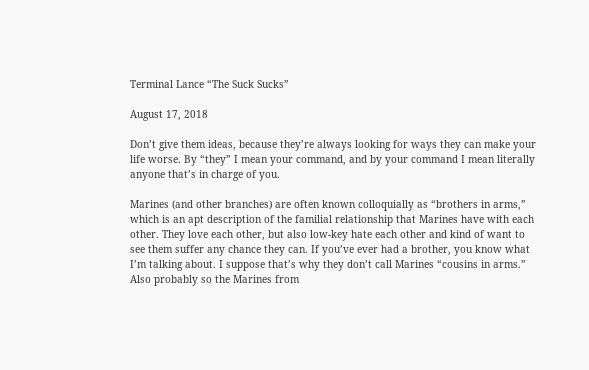Terminal Lance “The Suck Sucks”

August 17, 2018

Don’t give them ideas, because they’re always looking for ways they can make your life worse. By “they” I mean your command, and by your command I mean literally anyone that’s in charge of you.

Marines (and other branches) are often known colloquially as “brothers in arms,” which is an apt description of the familial relationship that Marines have with each other. They love each other, but also low-key hate each other and kind of want to see them suffer any chance they can. If you’ve ever had a brother, you know what I’m talking about. I suppose that’s why they don’t call Marines “cousins in arms.” Also probably so the Marines from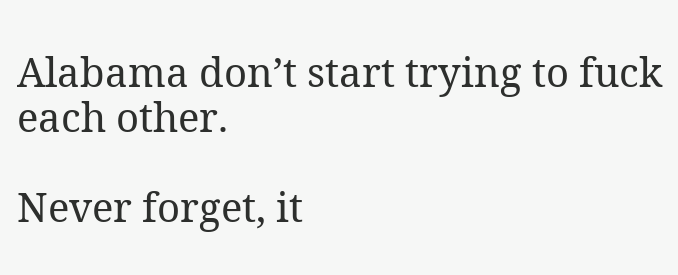Alabama don’t start trying to fuck each other.

Never forget, it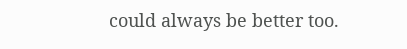could always be better too.